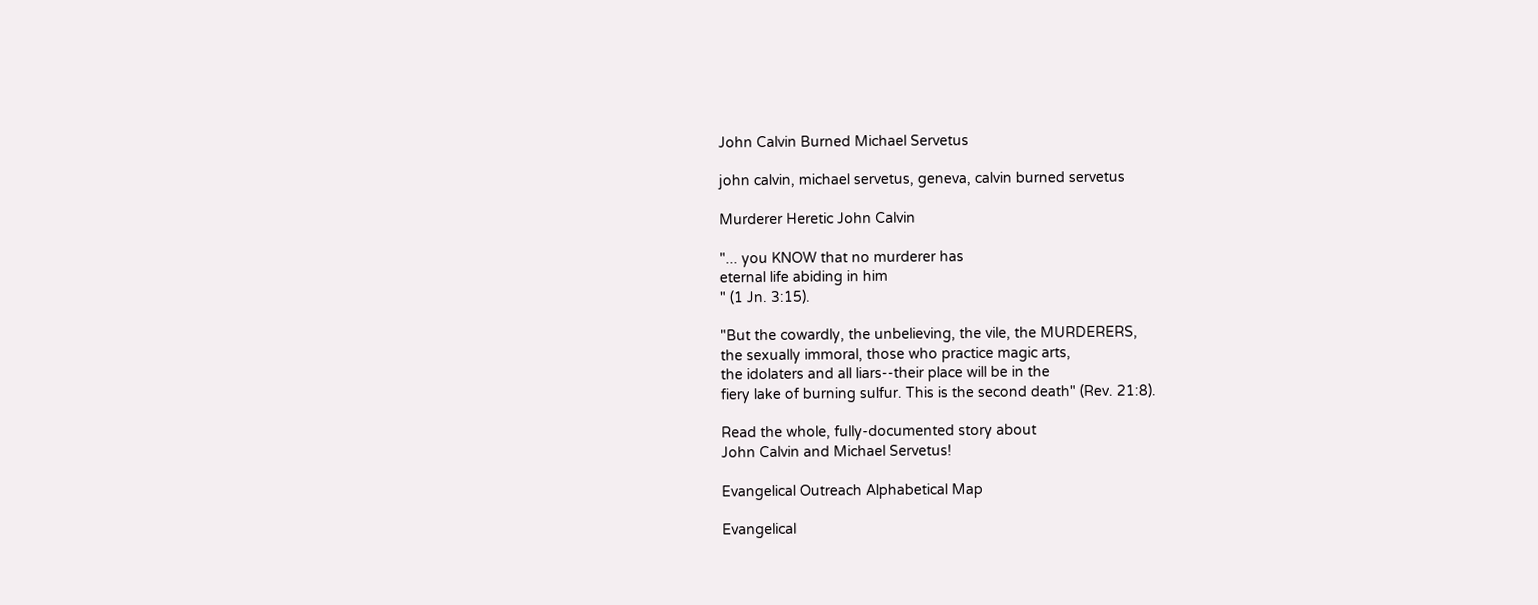John Calvin Burned Michael Servetus

john calvin, michael servetus, geneva, calvin burned servetus

Murderer Heretic John Calvin

"... you KNOW that no murderer has
eternal life abiding in him
" (1 Jn. 3:15).

"But the cowardly, the unbelieving, the vile, the MURDERERS,
the sexually immoral, those who practice magic arts,
the idolaters and all liars--their place will be in the
fiery lake of burning sulfur. This is the second death" (Rev. 21:8).

Read the whole, fully-documented story about
John Calvin and Michael Servetus!

Evangelical Outreach Alphabetical Map

Evangelical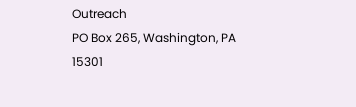Outreach
PO Box 265, Washington, PA 15301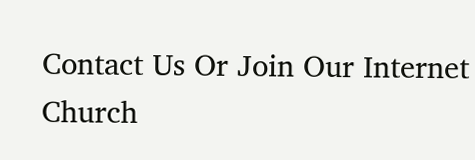Contact Us Or Join Our Internet Church